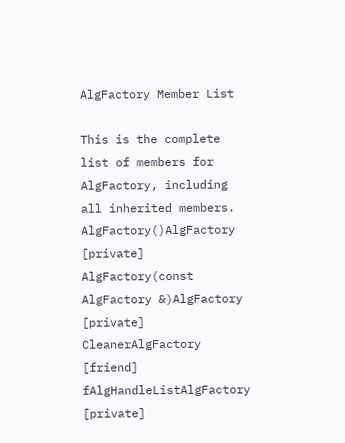AlgFactory Member List

This is the complete list of members for AlgFactory, including all inherited members.
AlgFactory()AlgFactory [private]
AlgFactory(const AlgFactory &)AlgFactory [private]
CleanerAlgFactory [friend]
fAlgHandleListAlgFactory [private]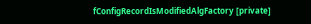fConfigRecordIsModifiedAlgFactory [private]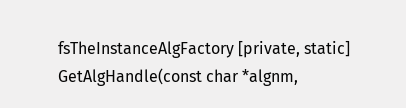fsTheInstanceAlgFactory [private, static]
GetAlgHandle(const char *algnm,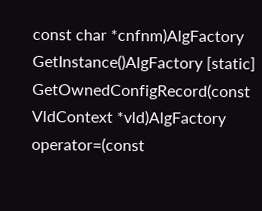const char *cnfnm)AlgFactory
GetInstance()AlgFactory [static]
GetOwnedConfigRecord(const VldContext *vld)AlgFactory
operator=(const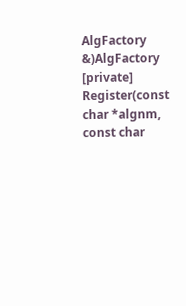AlgFactory &)AlgFactory [private]
Register(const char *algnm, const char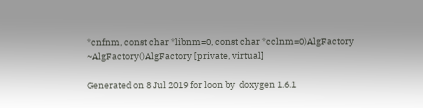*cnfnm, const char *libnm=0, const char *cclnm=0)AlgFactory
~AlgFactory()AlgFactory [private, virtual]

Generated on 8 Jul 2019 for loon by  doxygen 1.6.1